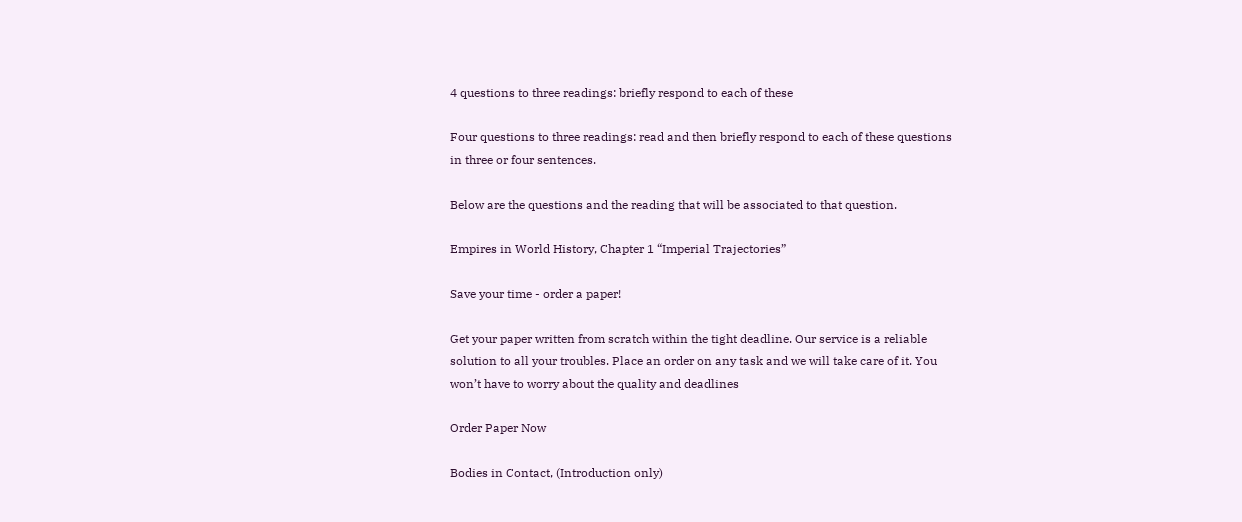4 questions to three readings: briefly respond to each of these

Four questions to three readings: read and then briefly respond to each of these questions in three or four sentences.

Below are the questions and the reading that will be associated to that question.

Empires in World History, Chapter 1 “Imperial Trajectories”

Save your time - order a paper!

Get your paper written from scratch within the tight deadline. Our service is a reliable solution to all your troubles. Place an order on any task and we will take care of it. You won’t have to worry about the quality and deadlines

Order Paper Now

Bodies in Contact, (Introduction only)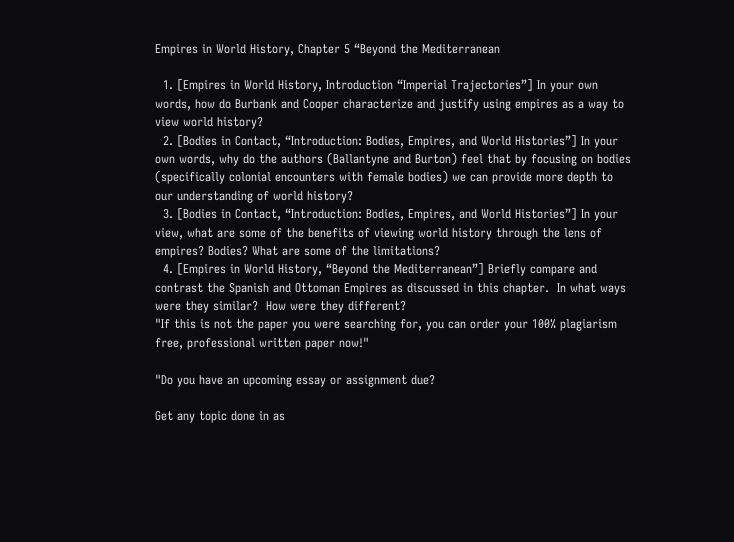Empires in World History, Chapter 5 “Beyond the Mediterranean

  1. [Empires in World History, Introduction “Imperial Trajectories”] In your own words, how do Burbank and Cooper characterize and justify using empires as a way to view world history?
  2. [Bodies in Contact, “Introduction: Bodies, Empires, and World Histories”] In your own words, why do the authors (Ballantyne and Burton) feel that by focusing on bodies (specifically colonial encounters with female bodies) we can provide more depth to our understanding of world history?
  3. [Bodies in Contact, “Introduction: Bodies, Empires, and World Histories”] In your view, what are some of the benefits of viewing world history through the lens of empires? Bodies? What are some of the limitations?
  4. [Empires in World History, “Beyond the Mediterranean”] Briefly compare and contrast the Spanish and Ottoman Empires as discussed in this chapter.  In what ways were they similar?  How were they different?
"If this is not the paper you were searching for, you can order your 100% plagiarism free, professional written paper now!"

"Do you have an upcoming essay or assignment due?

Get any topic done in as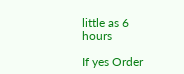little as 6 hours

If yes Order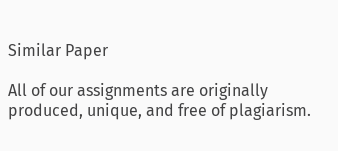Similar Paper

All of our assignments are originally produced, unique, and free of plagiarism.